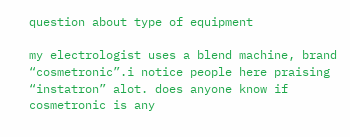question about type of equipment

my electrologist uses a blend machine, brand “cosmetronic”.i notice people here praising “instatron” alot. does anyone know if cosmetronic is any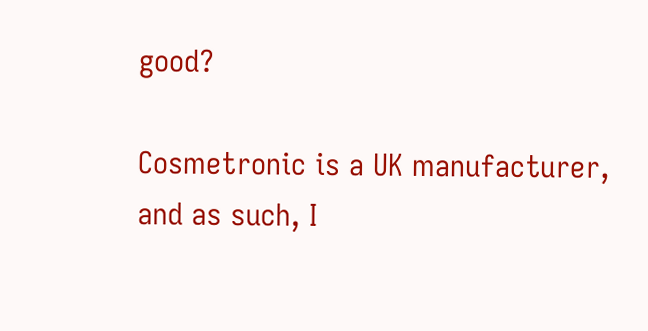good?

Cosmetronic is a UK manufacturer, and as such, I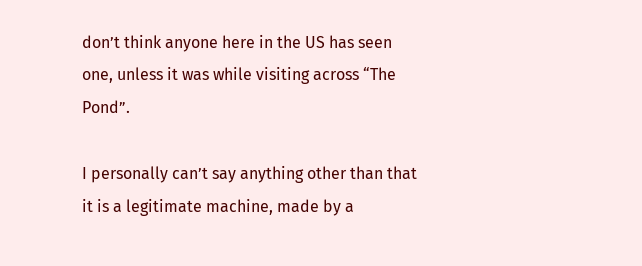don’t think anyone here in the US has seen one, unless it was while visiting across “The Pond”.

I personally can’t say anything other than that it is a legitimate machine, made by a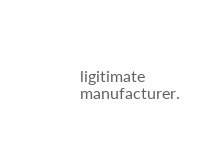ligitimate manufacturer.